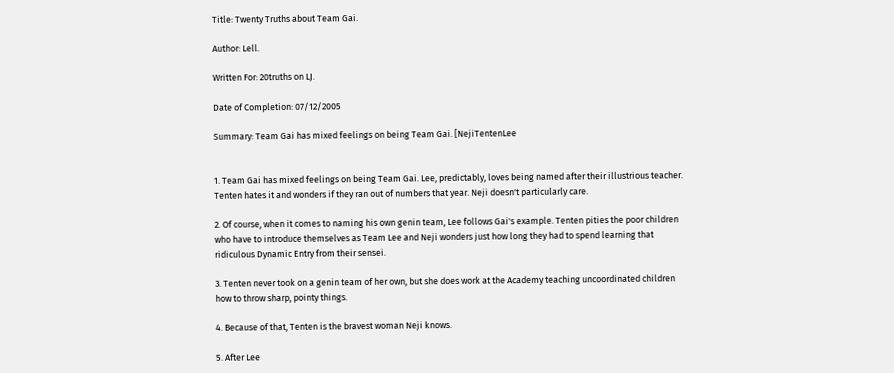Title: Twenty Truths about Team Gai.

Author: Lell.

Written For: 20truths on LJ.

Date of Completion: 07/12/2005

Summary: Team Gai has mixed feelings on being Team Gai. [NejiTentenLee


1. Team Gai has mixed feelings on being Team Gai. Lee, predictably, loves being named after their illustrious teacher. Tenten hates it and wonders if they ran out of numbers that year. Neji doesn't particularly care.

2. Of course, when it comes to naming his own genin team, Lee follows Gai's example. Tenten pities the poor children who have to introduce themselves as Team Lee and Neji wonders just how long they had to spend learning that ridiculous Dynamic Entry from their sensei.

3. Tenten never took on a genin team of her own, but she does work at the Academy teaching uncoordinated children how to throw sharp, pointy things.

4. Because of that, Tenten is the bravest woman Neji knows.

5. After Lee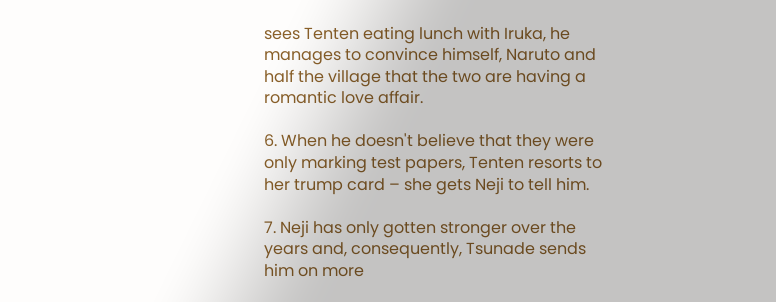sees Tenten eating lunch with Iruka, he manages to convince himself, Naruto and half the village that the two are having a romantic love affair.

6. When he doesn't believe that they were only marking test papers, Tenten resorts to her trump card – she gets Neji to tell him.

7. Neji has only gotten stronger over the years and, consequently, Tsunade sends him on more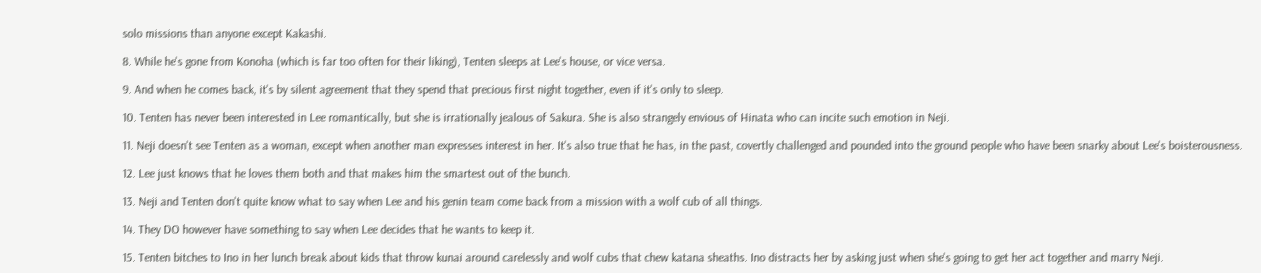solo missions than anyone except Kakashi.

8. While he's gone from Konoha (which is far too often for their liking), Tenten sleeps at Lee's house, or vice versa.

9. And when he comes back, it's by silent agreement that they spend that precious first night together, even if it's only to sleep.

10. Tenten has never been interested in Lee romantically, but she is irrationally jealous of Sakura. She is also strangely envious of Hinata who can incite such emotion in Neji.

11. Neji doesn't see Tenten as a woman, except when another man expresses interest in her. It's also true that he has, in the past, covertly challenged and pounded into the ground people who have been snarky about Lee's boisterousness.

12. Lee just knows that he loves them both and that makes him the smartest out of the bunch.

13. Neji and Tenten don't quite know what to say when Lee and his genin team come back from a mission with a wolf cub of all things.

14. They DO however have something to say when Lee decides that he wants to keep it.

15. Tenten bitches to Ino in her lunch break about kids that throw kunai around carelessly and wolf cubs that chew katana sheaths. Ino distracts her by asking just when she's going to get her act together and marry Neji.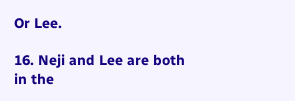Or Lee.

16. Neji and Lee are both in the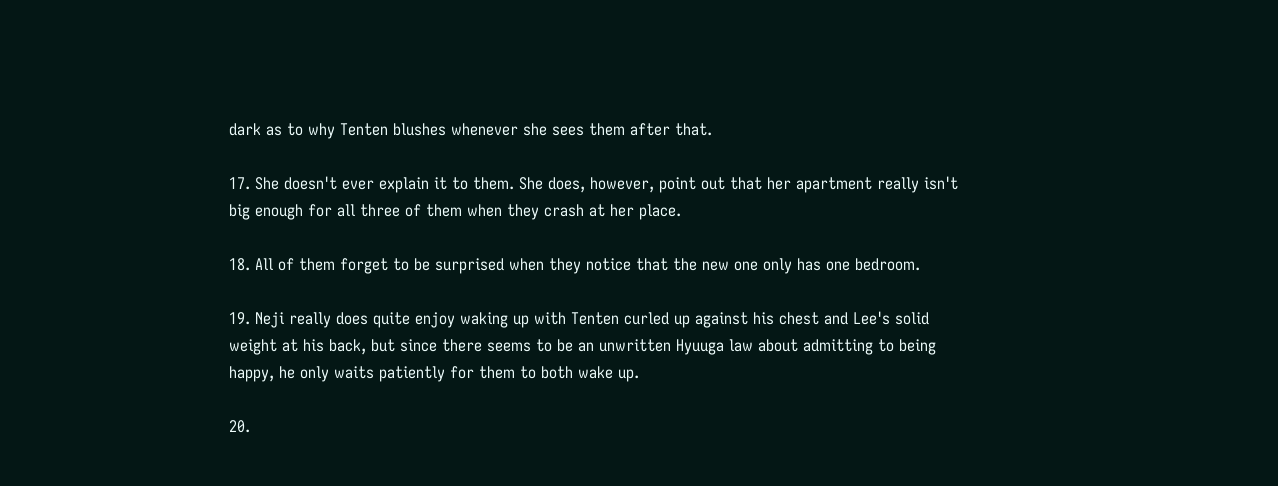dark as to why Tenten blushes whenever she sees them after that.

17. She doesn't ever explain it to them. She does, however, point out that her apartment really isn't big enough for all three of them when they crash at her place.

18. All of them forget to be surprised when they notice that the new one only has one bedroom.

19. Neji really does quite enjoy waking up with Tenten curled up against his chest and Lee's solid weight at his back, but since there seems to be an unwritten Hyuuga law about admitting to being happy, he only waits patiently for them to both wake up.

20.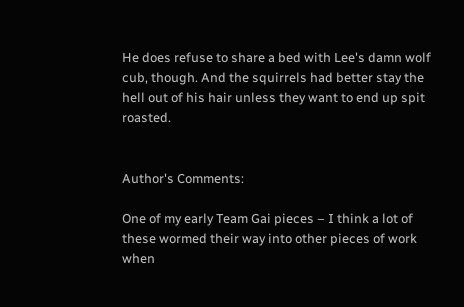He does refuse to share a bed with Lee's damn wolf cub, though. And the squirrels had better stay the hell out of his hair unless they want to end up spit roasted.


Author's Comments:

One of my early Team Gai pieces – I think a lot of these wormed their way into other pieces of work when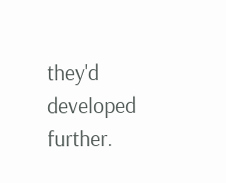they'd developed further.